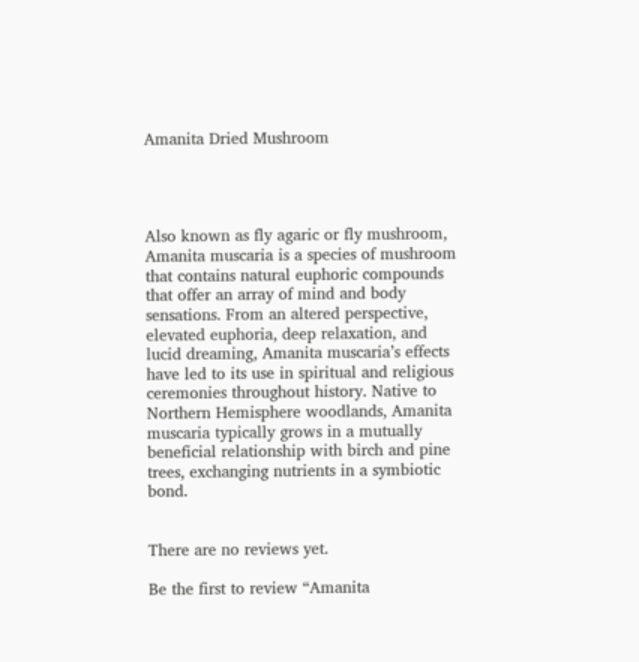Amanita Dried Mushroom




Also known as fly agaric or fly mushroom, Amanita muscaria is a species of mushroom that contains natural euphoric compounds that offer an array of mind and body sensations. From an altered perspective, elevated euphoria, deep relaxation, and lucid dreaming, Amanita muscaria’s effects have led to its use in spiritual and religious ceremonies throughout history. Native to Northern Hemisphere woodlands, Amanita muscaria typically grows in a mutually beneficial relationship with birch and pine trees, exchanging nutrients in a symbiotic bond.


There are no reviews yet.

Be the first to review “Amanita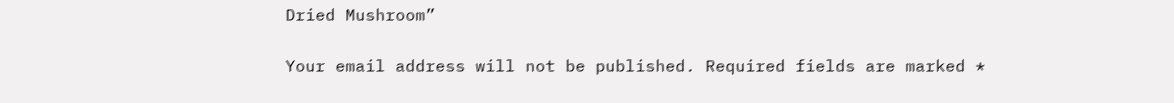Dried Mushroom”

Your email address will not be published. Required fields are marked *